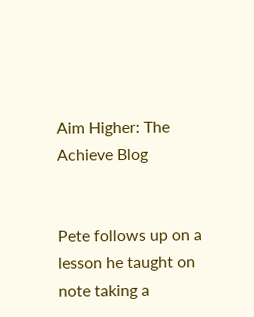Aim Higher: The Achieve Blog


Pete follows up on a lesson he taught on note taking a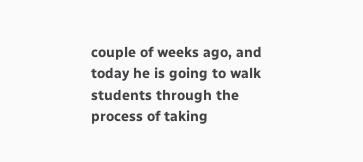couple of weeks ago, and today he is going to walk students through the process of taking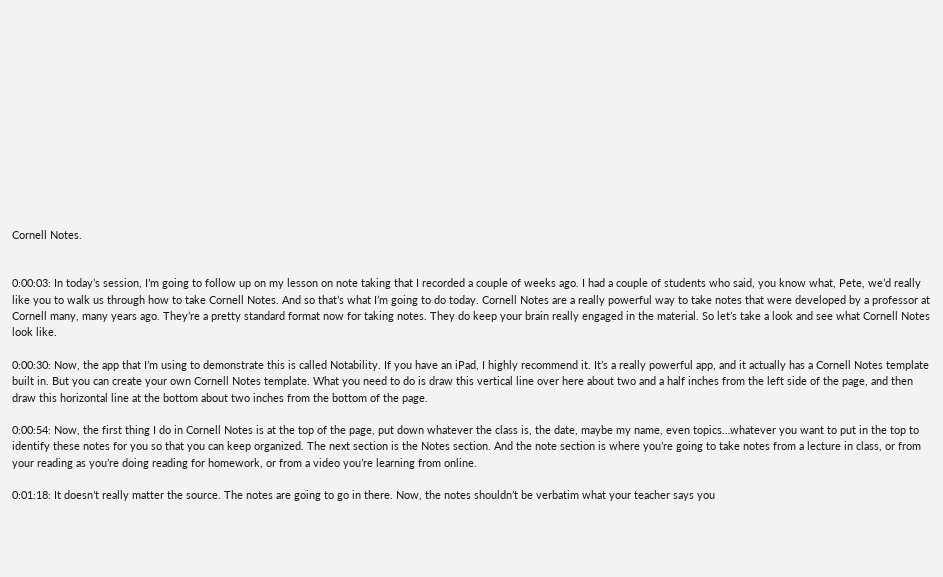Cornell Notes.


0:00:03: In today’s session, I’m going to follow up on my lesson on note taking that I recorded a couple of weeks ago. I had a couple of students who said, you know what, Pete, we’d really like you to walk us through how to take Cornell Notes. And so that’s what I’m going to do today. Cornell Notes are a really powerful way to take notes that were developed by a professor at Cornell many, many years ago. They’re a pretty standard format now for taking notes. They do keep your brain really engaged in the material. So let’s take a look and see what Cornell Notes look like.

0:00:30: Now, the app that I’m using to demonstrate this is called Notability. If you have an iPad, I highly recommend it. It’s a really powerful app, and it actually has a Cornell Notes template built in. But you can create your own Cornell Notes template. What you need to do is draw this vertical line over here about two and a half inches from the left side of the page, and then draw this horizontal line at the bottom about two inches from the bottom of the page.

0:00:54: Now, the first thing I do in Cornell Notes is at the top of the page, put down whatever the class is, the date, maybe my name, even topics…whatever you want to put in the top to identify these notes for you so that you can keep organized. The next section is the Notes section. And the note section is where you’re going to take notes from a lecture in class, or from your reading as you’re doing reading for homework, or from a video you’re learning from online.

0:01:18: It doesn’t really matter the source. The notes are going to go in there. Now, the notes shouldn’t be verbatim what your teacher says you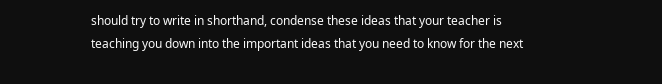should try to write in shorthand, condense these ideas that your teacher is teaching you down into the important ideas that you need to know for the next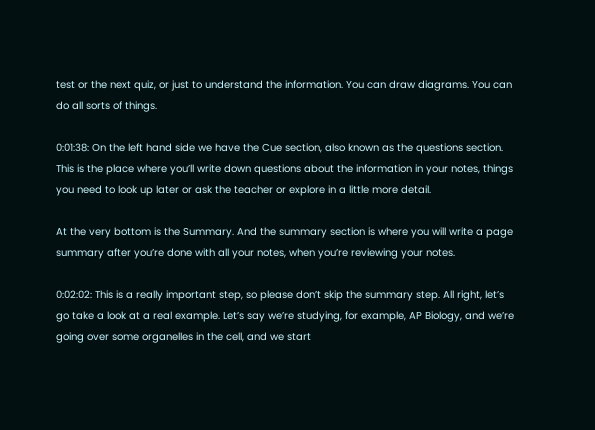test or the next quiz, or just to understand the information. You can draw diagrams. You can do all sorts of things.

0:01:38: On the left hand side we have the Cue section, also known as the questions section. This is the place where you’ll write down questions about the information in your notes, things you need to look up later or ask the teacher or explore in a little more detail.

At the very bottom is the Summary. And the summary section is where you will write a page summary after you’re done with all your notes, when you’re reviewing your notes.

0:02:02: This is a really important step, so please don’t skip the summary step. All right, let’s go take a look at a real example. Let’s say we’re studying, for example, AP Biology, and we’re going over some organelles in the cell, and we start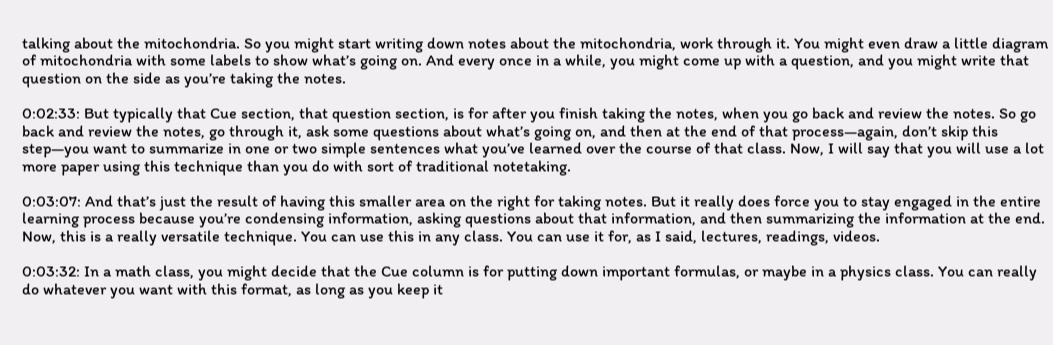talking about the mitochondria. So you might start writing down notes about the mitochondria, work through it. You might even draw a little diagram of mitochondria with some labels to show what’s going on. And every once in a while, you might come up with a question, and you might write that question on the side as you’re taking the notes.

0:02:33: But typically that Cue section, that question section, is for after you finish taking the notes, when you go back and review the notes. So go back and review the notes, go through it, ask some questions about what’s going on, and then at the end of that process—again, don’t skip this step—you want to summarize in one or two simple sentences what you’ve learned over the course of that class. Now, I will say that you will use a lot more paper using this technique than you do with sort of traditional notetaking.

0:03:07: And that’s just the result of having this smaller area on the right for taking notes. But it really does force you to stay engaged in the entire learning process because you’re condensing information, asking questions about that information, and then summarizing the information at the end. Now, this is a really versatile technique. You can use this in any class. You can use it for, as I said, lectures, readings, videos.

0:03:32: In a math class, you might decide that the Cue column is for putting down important formulas, or maybe in a physics class. You can really do whatever you want with this format, as long as you keep it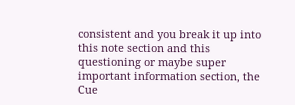consistent and you break it up into this note section and this questioning or maybe super important information section, the Cue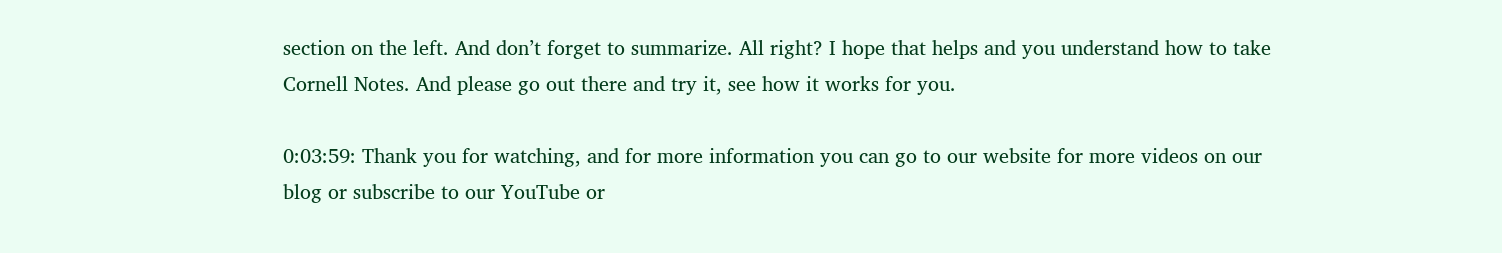section on the left. And don’t forget to summarize. All right? I hope that helps and you understand how to take Cornell Notes. And please go out there and try it, see how it works for you.

0:03:59: Thank you for watching, and for more information you can go to our website for more videos on our blog or subscribe to our YouTube or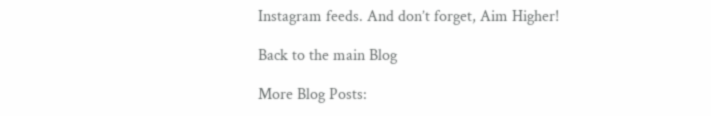Instagram feeds. And don’t forget, Aim Higher!

Back to the main Blog

More Blog Posts: